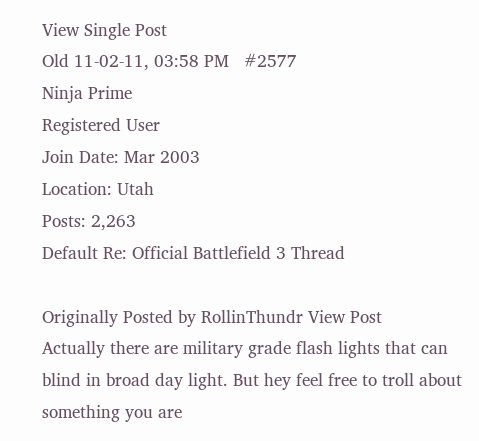View Single Post
Old 11-02-11, 03:58 PM   #2577
Ninja Prime
Registered User
Join Date: Mar 2003
Location: Utah
Posts: 2,263
Default Re: Official Battlefield 3 Thread

Originally Posted by RollinThundr View Post
Actually there are military grade flash lights that can blind in broad day light. But hey feel free to troll about something you are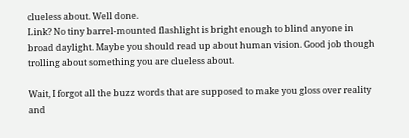clueless about. Well done.
Link? No tiny barrel-mounted flashlight is bright enough to blind anyone in broad daylight. Maybe you should read up about human vision. Good job though trolling about something you are clueless about.

Wait, I forgot all the buzz words that are supposed to make you gloss over reality and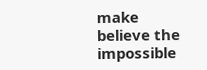make believe the impossible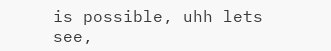is possible, uhh lets see,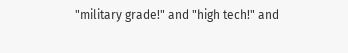"military grade!" and "high tech!" and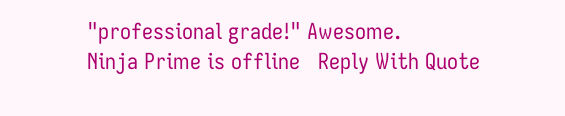"professional grade!" Awesome.
Ninja Prime is offline   Reply With Quote